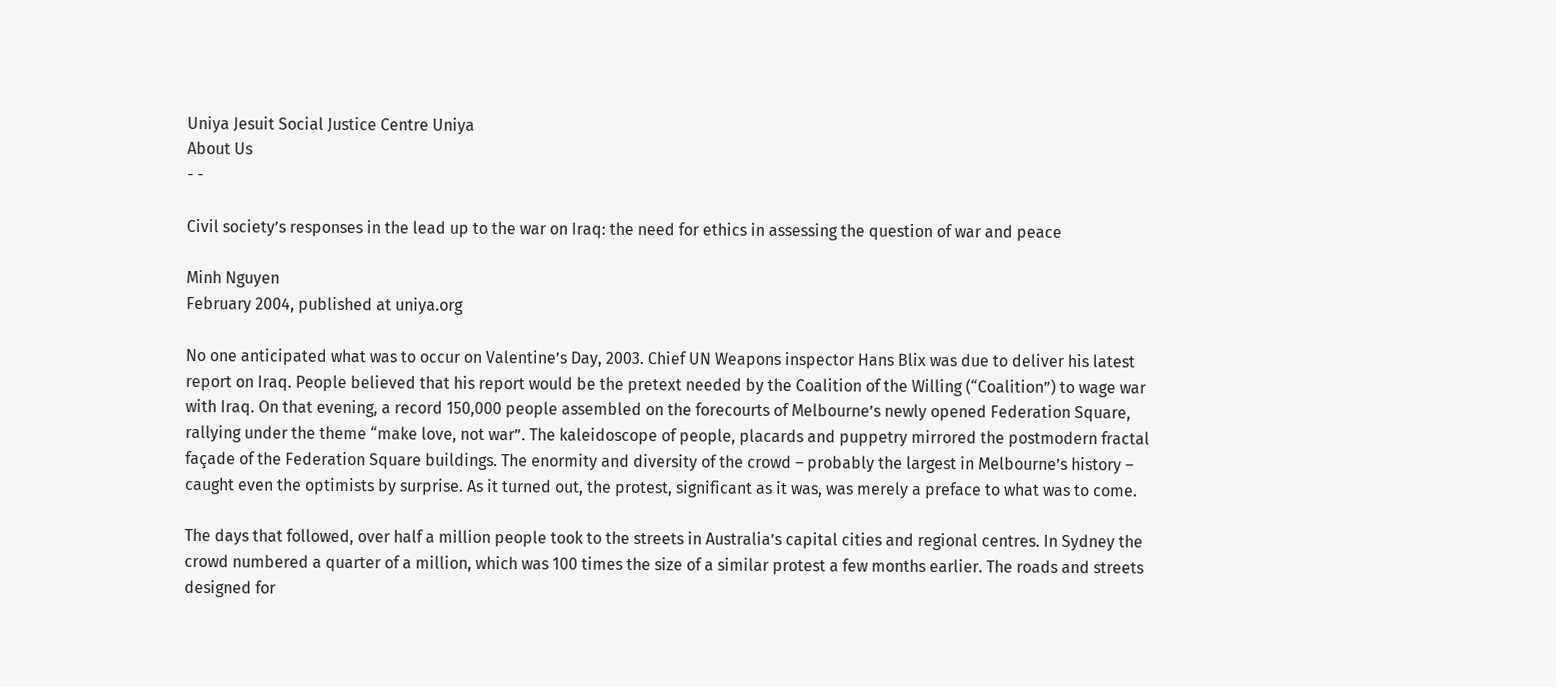Uniya Jesuit Social Justice Centre Uniya
About Us
- -

Civil society’s responses in the lead up to the war on Iraq: the need for ethics in assessing the question of war and peace

Minh Nguyen
February 2004, published at uniya.org

No one anticipated what was to occur on Valentine’s Day, 2003. Chief UN Weapons inspector Hans Blix was due to deliver his latest report on Iraq. People believed that his report would be the pretext needed by the Coalition of the Willing (“Coalition”) to wage war with Iraq. On that evening, a record 150,000 people assembled on the forecourts of Melbourne’s newly opened Federation Square, rallying under the theme “make love, not war”. The kaleidoscope of people, placards and puppetry mirrored the postmodern fractal façade of the Federation Square buildings. The enormity and diversity of the crowd – probably the largest in Melbourne’s history – caught even the optimists by surprise. As it turned out, the protest, significant as it was, was merely a preface to what was to come.

The days that followed, over half a million people took to the streets in Australia’s capital cities and regional centres. In Sydney the crowd numbered a quarter of a million, which was 100 times the size of a similar protest a few months earlier. The roads and streets designed for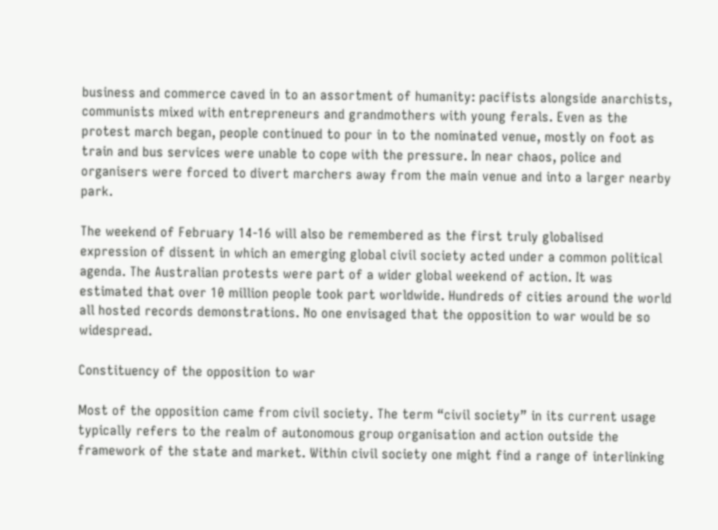business and commerce caved in to an assortment of humanity: pacifists alongside anarchists, communists mixed with entrepreneurs and grandmothers with young ferals. Even as the protest march began, people continued to pour in to the nominated venue, mostly on foot as train and bus services were unable to cope with the pressure. In near chaos, police and organisers were forced to divert marchers away from the main venue and into a larger nearby park.

The weekend of February 14-16 will also be remembered as the first truly globalised expression of dissent in which an emerging global civil society acted under a common political agenda. The Australian protests were part of a wider global weekend of action. It was estimated that over 10 million people took part worldwide. Hundreds of cities around the world all hosted records demonstrations. No one envisaged that the opposition to war would be so widespread.

Constituency of the opposition to war

Most of the opposition came from civil society. The term “civil society” in its current usage typically refers to the realm of autonomous group organisation and action outside the framework of the state and market. Within civil society one might find a range of interlinking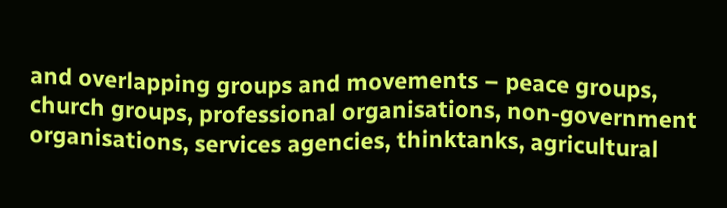and overlapping groups and movements – peace groups, church groups, professional organisations, non-government organisations, services agencies, thinktanks, agricultural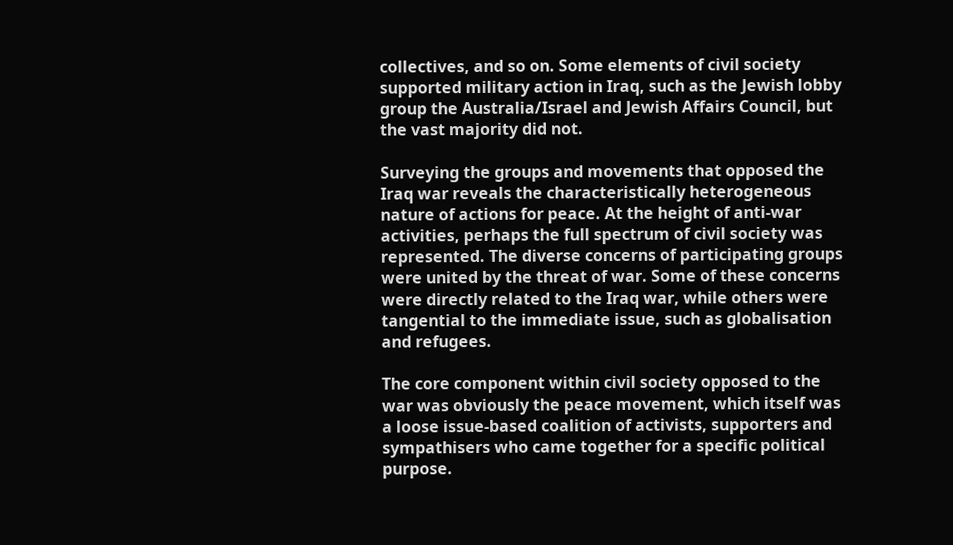collectives, and so on. Some elements of civil society supported military action in Iraq, such as the Jewish lobby group the Australia/Israel and Jewish Affairs Council, but the vast majority did not.

Surveying the groups and movements that opposed the Iraq war reveals the characteristically heterogeneous nature of actions for peace. At the height of anti-war activities, perhaps the full spectrum of civil society was represented. The diverse concerns of participating groups were united by the threat of war. Some of these concerns were directly related to the Iraq war, while others were tangential to the immediate issue, such as globalisation and refugees.

The core component within civil society opposed to the war was obviously the peace movement, which itself was a loose issue-based coalition of activists, supporters and sympathisers who came together for a specific political purpose.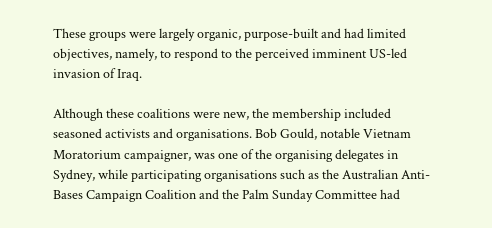These groups were largely organic, purpose-built and had limited objectives, namely, to respond to the perceived imminent US-led invasion of Iraq.

Although these coalitions were new, the membership included seasoned activists and organisations. Bob Gould, notable Vietnam Moratorium campaigner, was one of the organising delegates in Sydney, while participating organisations such as the Australian Anti-Bases Campaign Coalition and the Palm Sunday Committee had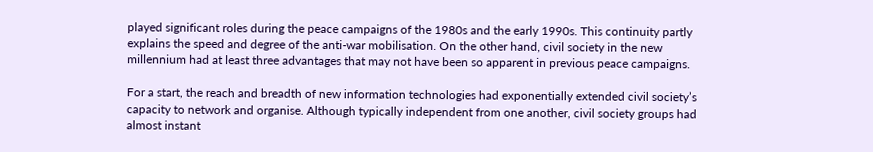played significant roles during the peace campaigns of the 1980s and the early 1990s. This continuity partly explains the speed and degree of the anti-war mobilisation. On the other hand, civil society in the new millennium had at least three advantages that may not have been so apparent in previous peace campaigns.

For a start, the reach and breadth of new information technologies had exponentially extended civil society’s capacity to network and organise. Although typically independent from one another, civil society groups had almost instant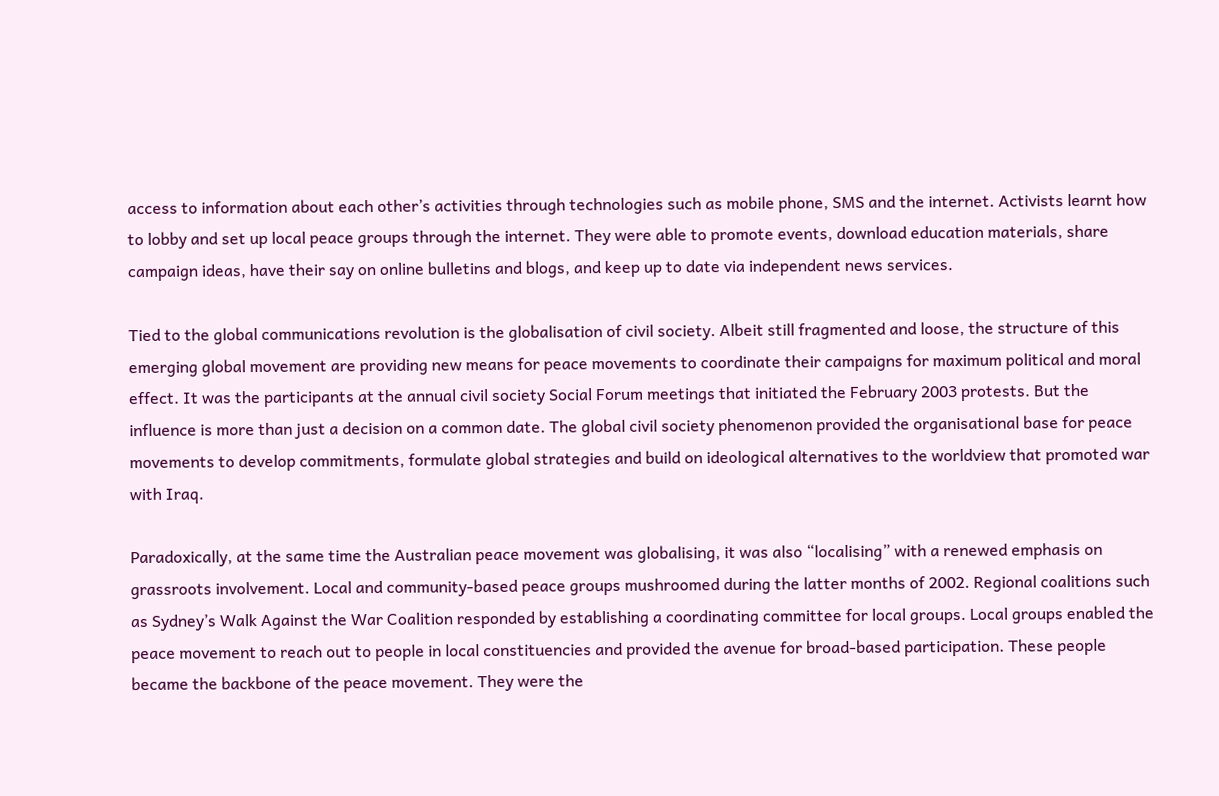access to information about each other’s activities through technologies such as mobile phone, SMS and the internet. Activists learnt how to lobby and set up local peace groups through the internet. They were able to promote events, download education materials, share campaign ideas, have their say on online bulletins and blogs, and keep up to date via independent news services.

Tied to the global communications revolution is the globalisation of civil society. Albeit still fragmented and loose, the structure of this emerging global movement are providing new means for peace movements to coordinate their campaigns for maximum political and moral effect. It was the participants at the annual civil society Social Forum meetings that initiated the February 2003 protests. But the influence is more than just a decision on a common date. The global civil society phenomenon provided the organisational base for peace movements to develop commitments, formulate global strategies and build on ideological alternatives to the worldview that promoted war with Iraq.

Paradoxically, at the same time the Australian peace movement was globalising, it was also “localising” with a renewed emphasis on grassroots involvement. Local and community-based peace groups mushroomed during the latter months of 2002. Regional coalitions such as Sydney’s Walk Against the War Coalition responded by establishing a coordinating committee for local groups. Local groups enabled the peace movement to reach out to people in local constituencies and provided the avenue for broad-based participation. These people became the backbone of the peace movement. They were the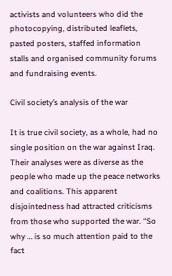activists and volunteers who did the photocopying, distributed leaflets, pasted posters, staffed information stalls and organised community forums and fundraising events.

Civil society’s analysis of the war

It is true civil society, as a whole, had no single position on the war against Iraq. Their analyses were as diverse as the people who made up the peace networks and coalitions. This apparent disjointedness had attracted criticisms from those who supported the war. “So why … is so much attention paid to the fact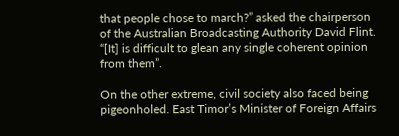that people chose to march?” asked the chairperson of the Australian Broadcasting Authority David Flint. “[It] is difficult to glean any single coherent opinion from them”.

On the other extreme, civil society also faced being pigeonholed. East Timor’s Minister of Foreign Affairs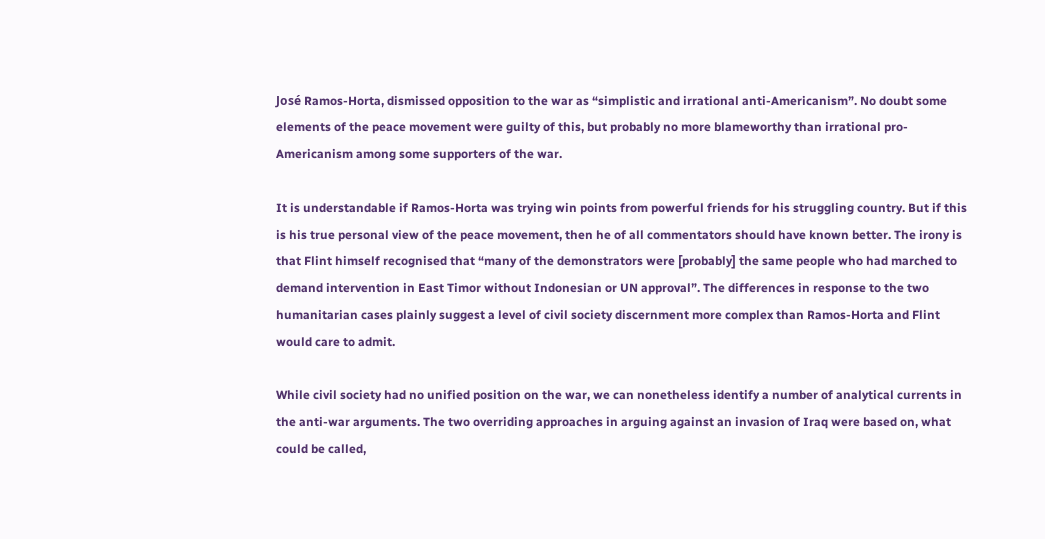José Ramos-Horta, dismissed opposition to the war as “simplistic and irrational anti-Americanism”. No doubt some elements of the peace movement were guilty of this, but probably no more blameworthy than irrational pro-Americanism among some supporters of the war.

It is understandable if Ramos-Horta was trying win points from powerful friends for his struggling country. But if this is his true personal view of the peace movement, then he of all commentators should have known better. The irony is that Flint himself recognised that “many of the demonstrators were [probably] the same people who had marched to demand intervention in East Timor without Indonesian or UN approval”. The differences in response to the two humanitarian cases plainly suggest a level of civil society discernment more complex than Ramos-Horta and Flint would care to admit.

While civil society had no unified position on the war, we can nonetheless identify a number of analytical currents in the anti-war arguments. The two overriding approaches in arguing against an invasion of Iraq were based on, what could be called,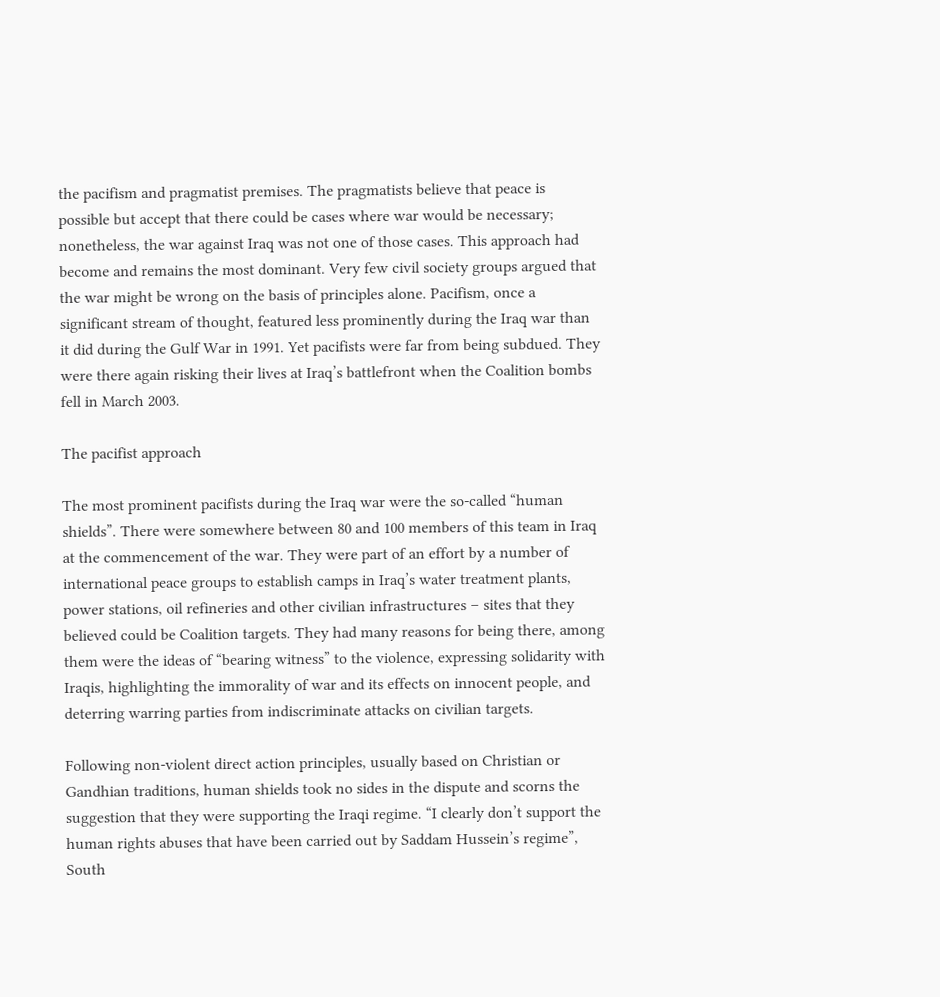the pacifism and pragmatist premises. The pragmatists believe that peace is possible but accept that there could be cases where war would be necessary; nonetheless, the war against Iraq was not one of those cases. This approach had become and remains the most dominant. Very few civil society groups argued that the war might be wrong on the basis of principles alone. Pacifism, once a significant stream of thought, featured less prominently during the Iraq war than it did during the Gulf War in 1991. Yet pacifists were far from being subdued. They were there again risking their lives at Iraq’s battlefront when the Coalition bombs fell in March 2003.

The pacifist approach

The most prominent pacifists during the Iraq war were the so-called “human shields”. There were somewhere between 80 and 100 members of this team in Iraq at the commencement of the war. They were part of an effort by a number of international peace groups to establish camps in Iraq’s water treatment plants, power stations, oil refineries and other civilian infrastructures – sites that they believed could be Coalition targets. They had many reasons for being there, among them were the ideas of “bearing witness” to the violence, expressing solidarity with Iraqis, highlighting the immorality of war and its effects on innocent people, and deterring warring parties from indiscriminate attacks on civilian targets.

Following non-violent direct action principles, usually based on Christian or Gandhian traditions, human shields took no sides in the dispute and scorns the suggestion that they were supporting the Iraqi regime. “I clearly don’t support the human rights abuses that have been carried out by Saddam Hussein’s regime”, South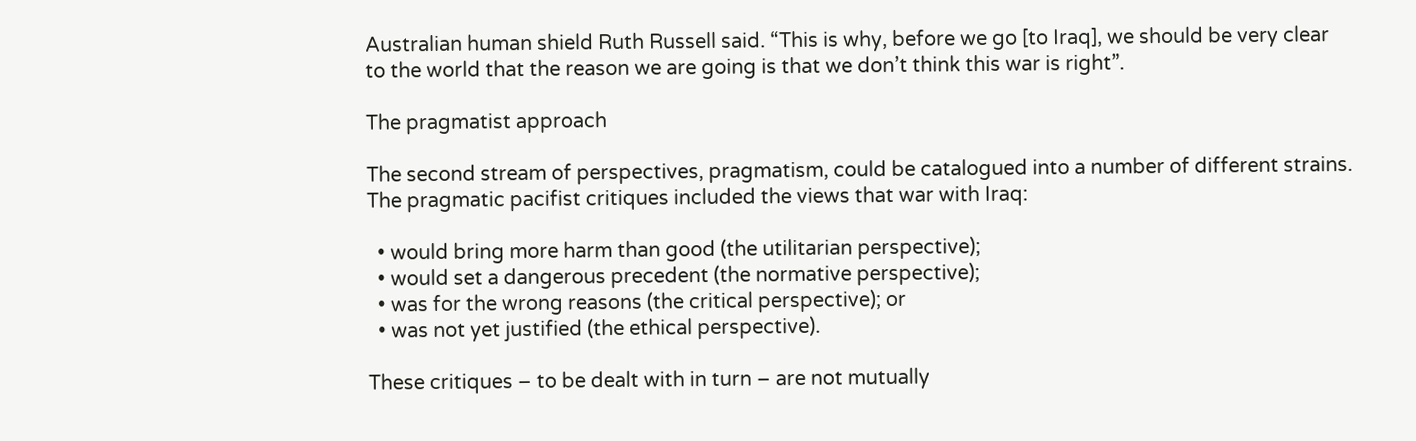Australian human shield Ruth Russell said. “This is why, before we go [to Iraq], we should be very clear to the world that the reason we are going is that we don’t think this war is right”.

The pragmatist approach

The second stream of perspectives, pragmatism, could be catalogued into a number of different strains. The pragmatic pacifist critiques included the views that war with Iraq:

  • would bring more harm than good (the utilitarian perspective);
  • would set a dangerous precedent (the normative perspective);
  • was for the wrong reasons (the critical perspective); or
  • was not yet justified (the ethical perspective).

These critiques – to be dealt with in turn – are not mutually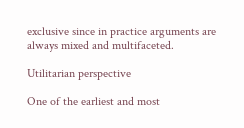exclusive since in practice arguments are always mixed and multifaceted.

Utilitarian perspective

One of the earliest and most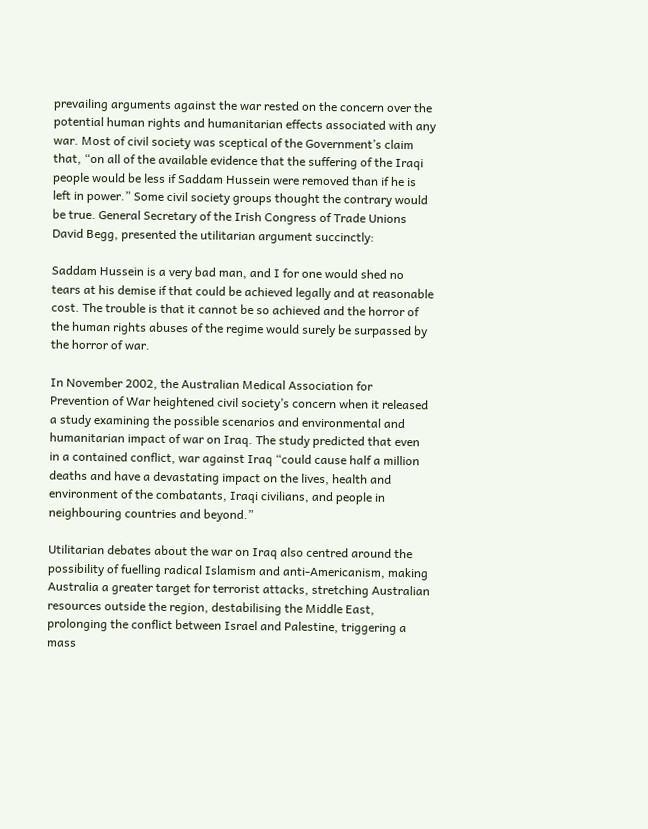prevailing arguments against the war rested on the concern over the potential human rights and humanitarian effects associated with any war. Most of civil society was sceptical of the Government’s claim that, “on all of the available evidence that the suffering of the Iraqi people would be less if Saddam Hussein were removed than if he is left in power.” Some civil society groups thought the contrary would be true. General Secretary of the Irish Congress of Trade Unions David Begg, presented the utilitarian argument succinctly:

Saddam Hussein is a very bad man, and I for one would shed no tears at his demise if that could be achieved legally and at reasonable cost. The trouble is that it cannot be so achieved and the horror of the human rights abuses of the regime would surely be surpassed by the horror of war.

In November 2002, the Australian Medical Association for Prevention of War heightened civil society’s concern when it released a study examining the possible scenarios and environmental and humanitarian impact of war on Iraq. The study predicted that even in a contained conflict, war against Iraq “could cause half a million deaths and have a devastating impact on the lives, health and environment of the combatants, Iraqi civilians, and people in neighbouring countries and beyond.”

Utilitarian debates about the war on Iraq also centred around the possibility of fuelling radical Islamism and anti-Americanism, making Australia a greater target for terrorist attacks, stretching Australian resources outside the region, destabilising the Middle East, prolonging the conflict between Israel and Palestine, triggering a mass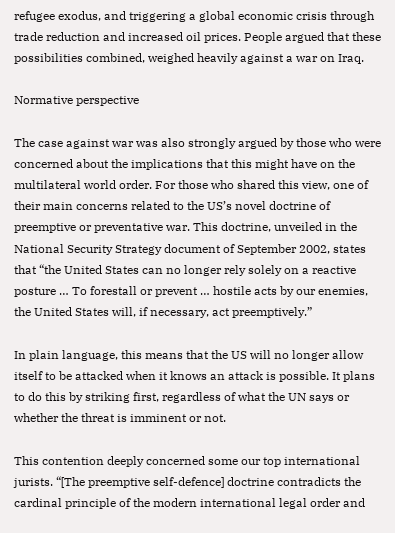refugee exodus, and triggering a global economic crisis through trade reduction and increased oil prices. People argued that these possibilities combined, weighed heavily against a war on Iraq.

Normative perspective

The case against war was also strongly argued by those who were concerned about the implications that this might have on the multilateral world order. For those who shared this view, one of their main concerns related to the US’s novel doctrine of preemptive or preventative war. This doctrine, unveiled in the National Security Strategy document of September 2002, states that “the United States can no longer rely solely on a reactive posture … To forestall or prevent … hostile acts by our enemies, the United States will, if necessary, act preemptively.”

In plain language, this means that the US will no longer allow itself to be attacked when it knows an attack is possible. It plans to do this by striking first, regardless of what the UN says or whether the threat is imminent or not.

This contention deeply concerned some our top international jurists. “[The preemptive self-defence] doctrine contradicts the cardinal principle of the modern international legal order and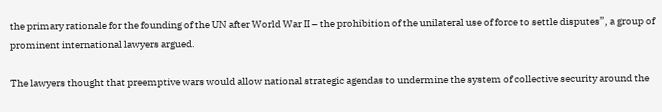the primary rationale for the founding of the UN after World War II – the prohibition of the unilateral use of force to settle disputes”, a group of prominent international lawyers argued.

The lawyers thought that preemptive wars would allow national strategic agendas to undermine the system of collective security around the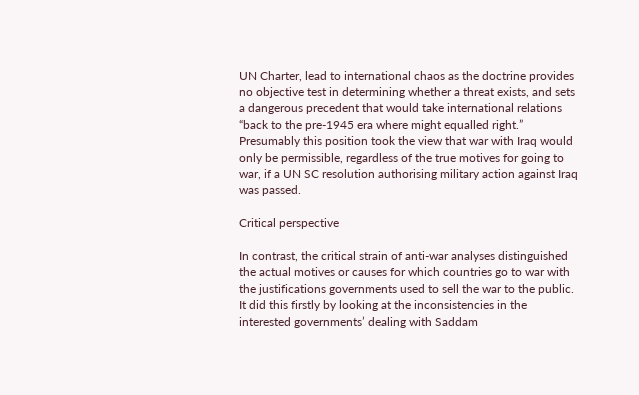UN Charter, lead to international chaos as the doctrine provides no objective test in determining whether a threat exists, and sets a dangerous precedent that would take international relations “back to the pre-1945 era where might equalled right.” Presumably this position took the view that war with Iraq would only be permissible, regardless of the true motives for going to war, if a UN SC resolution authorising military action against Iraq was passed.

Critical perspective

In contrast, the critical strain of anti-war analyses distinguished the actual motives or causes for which countries go to war with the justifications governments used to sell the war to the public. It did this firstly by looking at the inconsistencies in the interested governments’ dealing with Saddam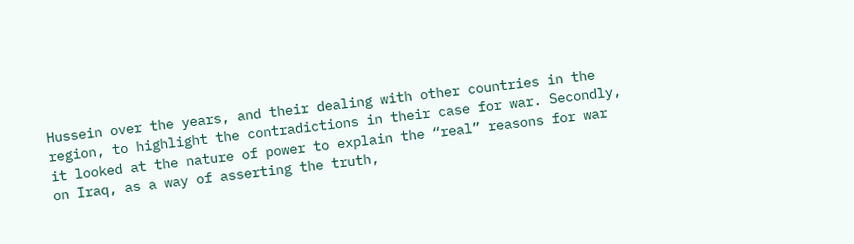Hussein over the years, and their dealing with other countries in the region, to highlight the contradictions in their case for war. Secondly, it looked at the nature of power to explain the “real” reasons for war on Iraq, as a way of asserting the truth,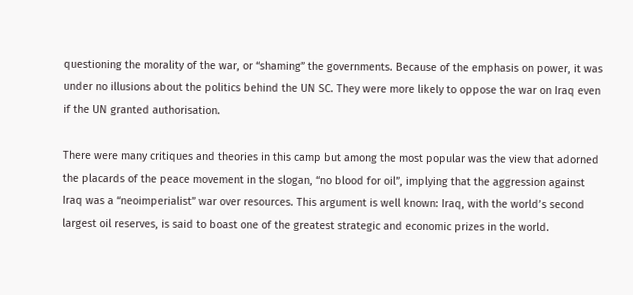questioning the morality of the war, or “shaming” the governments. Because of the emphasis on power, it was under no illusions about the politics behind the UN SC. They were more likely to oppose the war on Iraq even if the UN granted authorisation.

There were many critiques and theories in this camp but among the most popular was the view that adorned the placards of the peace movement in the slogan, “no blood for oil”, implying that the aggression against Iraq was a “neoimperialist” war over resources. This argument is well known: Iraq, with the world’s second largest oil reserves, is said to boast one of the greatest strategic and economic prizes in the world.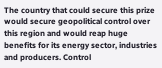The country that could secure this prize would secure geopolitical control over this region and would reap huge benefits for its energy sector, industries and producers. Control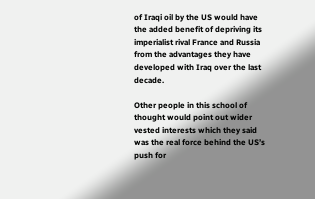of Iraqi oil by the US would have the added benefit of depriving its imperialist rival France and Russia from the advantages they have developed with Iraq over the last decade.

Other people in this school of thought would point out wider vested interests which they said was the real force behind the US’s push for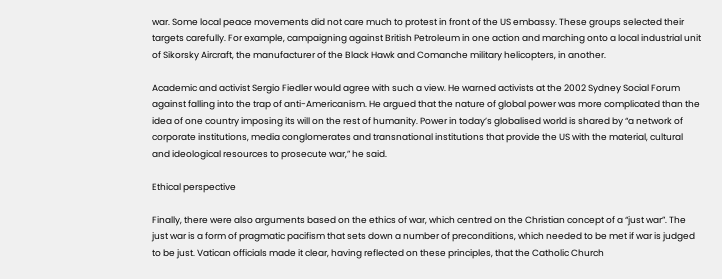war. Some local peace movements did not care much to protest in front of the US embassy. These groups selected their targets carefully. For example, campaigning against British Petroleum in one action and marching onto a local industrial unit of Sikorsky Aircraft, the manufacturer of the Black Hawk and Comanche military helicopters, in another.

Academic and activist Sergio Fiedler would agree with such a view. He warned activists at the 2002 Sydney Social Forum against falling into the trap of anti-Americanism. He argued that the nature of global power was more complicated than the idea of one country imposing its will on the rest of humanity. Power in today’s globalised world is shared by “a network of corporate institutions, media conglomerates and transnational institutions that provide the US with the material, cultural and ideological resources to prosecute war,” he said.

Ethical perspective

Finally, there were also arguments based on the ethics of war, which centred on the Christian concept of a “just war”. The just war is a form of pragmatic pacifism that sets down a number of preconditions, which needed to be met if war is judged to be just. Vatican officials made it clear, having reflected on these principles, that the Catholic Church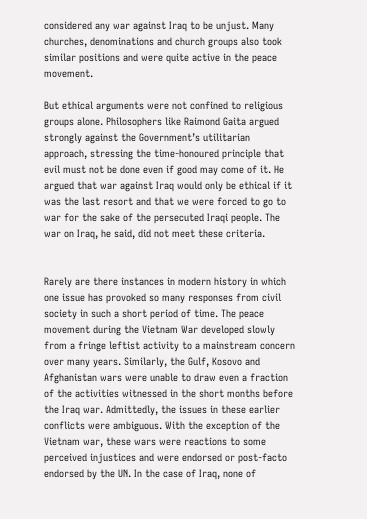considered any war against Iraq to be unjust. Many churches, denominations and church groups also took similar positions and were quite active in the peace movement.

But ethical arguments were not confined to religious groups alone. Philosophers like Raimond Gaita argued strongly against the Government’s utilitarian approach, stressing the time-honoured principle that evil must not be done even if good may come of it. He argued that war against Iraq would only be ethical if it was the last resort and that we were forced to go to war for the sake of the persecuted Iraqi people. The war on Iraq, he said, did not meet these criteria.


Rarely are there instances in modern history in which one issue has provoked so many responses from civil society in such a short period of time. The peace movement during the Vietnam War developed slowly from a fringe leftist activity to a mainstream concern over many years. Similarly, the Gulf, Kosovo and Afghanistan wars were unable to draw even a fraction of the activities witnessed in the short months before the Iraq war. Admittedly, the issues in these earlier conflicts were ambiguous. With the exception of the Vietnam war, these wars were reactions to some perceived injustices and were endorsed or post-facto endorsed by the UN. In the case of Iraq, none of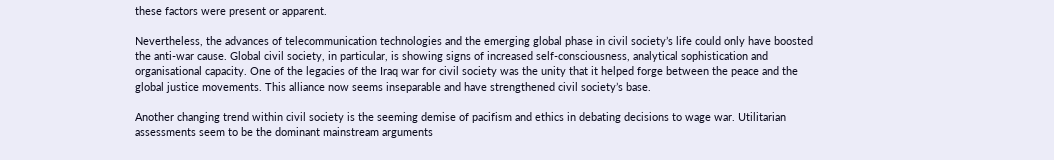these factors were present or apparent.

Nevertheless, the advances of telecommunication technologies and the emerging global phase in civil society’s life could only have boosted the anti-war cause. Global civil society, in particular, is showing signs of increased self-consciousness, analytical sophistication and organisational capacity. One of the legacies of the Iraq war for civil society was the unity that it helped forge between the peace and the global justice movements. This alliance now seems inseparable and have strengthened civil society’s base.

Another changing trend within civil society is the seeming demise of pacifism and ethics in debating decisions to wage war. Utilitarian assessments seem to be the dominant mainstream arguments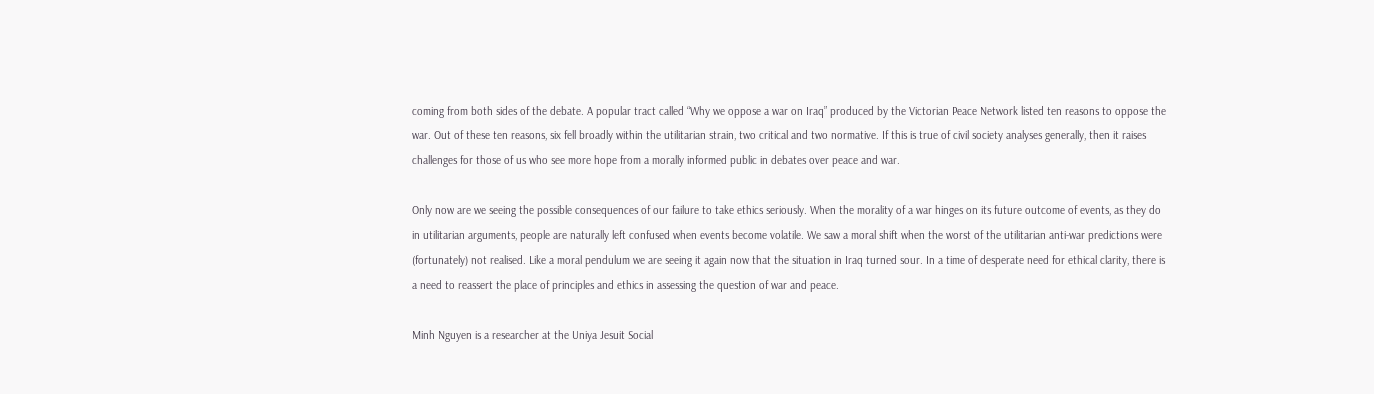coming from both sides of the debate. A popular tract called “Why we oppose a war on Iraq” produced by the Victorian Peace Network listed ten reasons to oppose the war. Out of these ten reasons, six fell broadly within the utilitarian strain, two critical and two normative. If this is true of civil society analyses generally, then it raises challenges for those of us who see more hope from a morally informed public in debates over peace and war.

Only now are we seeing the possible consequences of our failure to take ethics seriously. When the morality of a war hinges on its future outcome of events, as they do in utilitarian arguments, people are naturally left confused when events become volatile. We saw a moral shift when the worst of the utilitarian anti-war predictions were (fortunately) not realised. Like a moral pendulum we are seeing it again now that the situation in Iraq turned sour. In a time of desperate need for ethical clarity, there is a need to reassert the place of principles and ethics in assessing the question of war and peace.

Minh Nguyen is a researcher at the Uniya Jesuit Social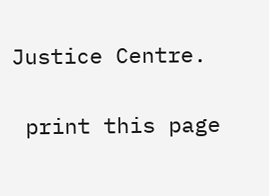Justice Centre.

 print this page